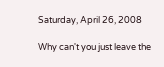Saturday, April 26, 2008

Why can't you just leave the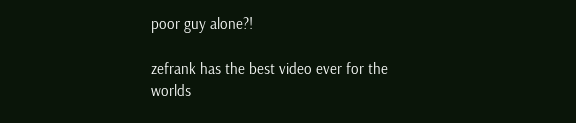poor guy alone?!

zefrank has the best video ever for the worlds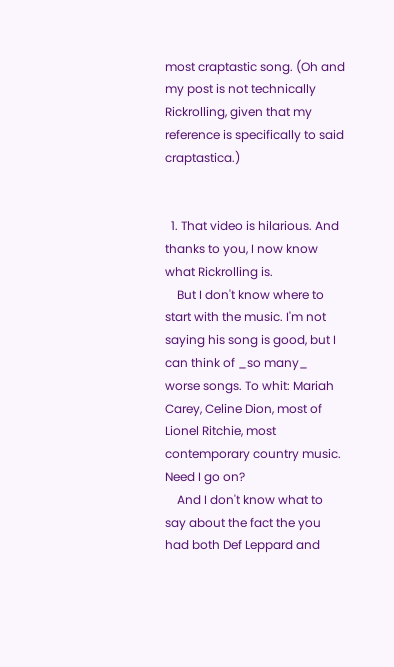most craptastic song. (Oh and my post is not technically Rickrolling, given that my reference is specifically to said craptastica.)


  1. That video is hilarious. And thanks to you, I now know what Rickrolling is.
    But I don't know where to start with the music. I'm not saying his song is good, but I can think of _so many_ worse songs. To whit: Mariah Carey, Celine Dion, most of Lionel Ritchie, most contemporary country music. Need I go on?
    And I don't know what to say about the fact the you had both Def Leppard and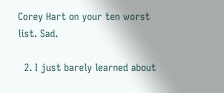Corey Hart on your ten worst list. Sad.

  2. I just barely learned about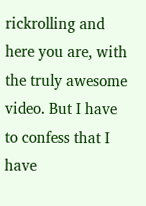rickrolling and here you are, with the truly awesome video. But I have to confess that I have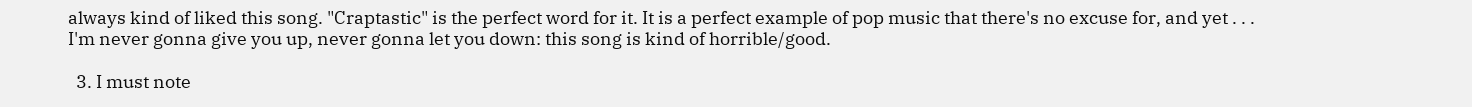always kind of liked this song. "Craptastic" is the perfect word for it. It is a perfect example of pop music that there's no excuse for, and yet . . . I'm never gonna give you up, never gonna let you down: this song is kind of horrible/good.

  3. I must note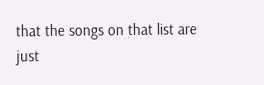that the songs on that list are just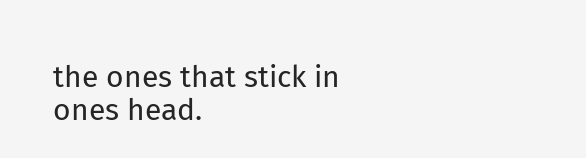the ones that stick in ones head.